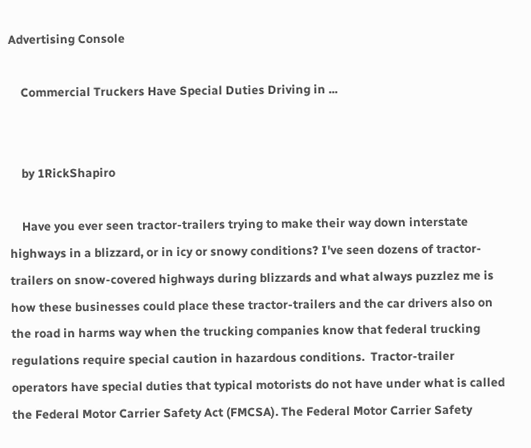Advertising Console

    Commercial Truckers Have Special Duties Driving in ...


    by 1RickShapiro

    Have you ever seen tractor-trailers trying to make their way down interstate highways in a blizzard, or in icy or snowy conditions? I've seen dozens of tractor-trailers on snow-covered highways during blizzards and what always puzzlez me is how these businesses could place these tractor-trailers and the car drivers also on the road in harms way when the trucking companies know that federal trucking regulations require special caution in hazardous conditions.  Tractor-trailer operators have special duties that typical motorists do not have under what is called the Federal Motor Carrier Safety Act (FMCSA). The Federal Motor Carrier Safety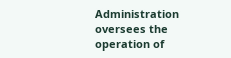Administration oversees the operation of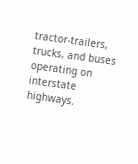tractor-trailers, trucks, and buses operating on interstate highways.